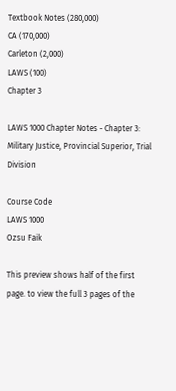Textbook Notes (280,000)
CA (170,000)
Carleton (2,000)
LAWS (100)
Chapter 3

LAWS 1000 Chapter Notes - Chapter 3: Military Justice, Provincial Superior, Trial Division

Course Code
LAWS 1000
Ozsu Faik

This preview shows half of the first page. to view the full 3 pages of the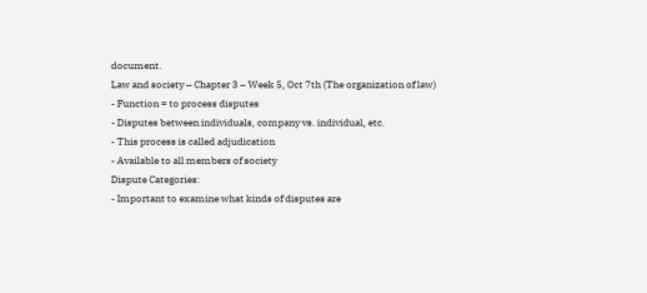document.
Law and society – Chapter 3 – Week 5, Oct 7th (The organization of law)
- Function = to process disputes
- Disputes between individuals, company vs. individual, etc.
- This process is called adjudication
- Available to all members of society
Dispute Categories:
- Important to examine what kinds of disputes are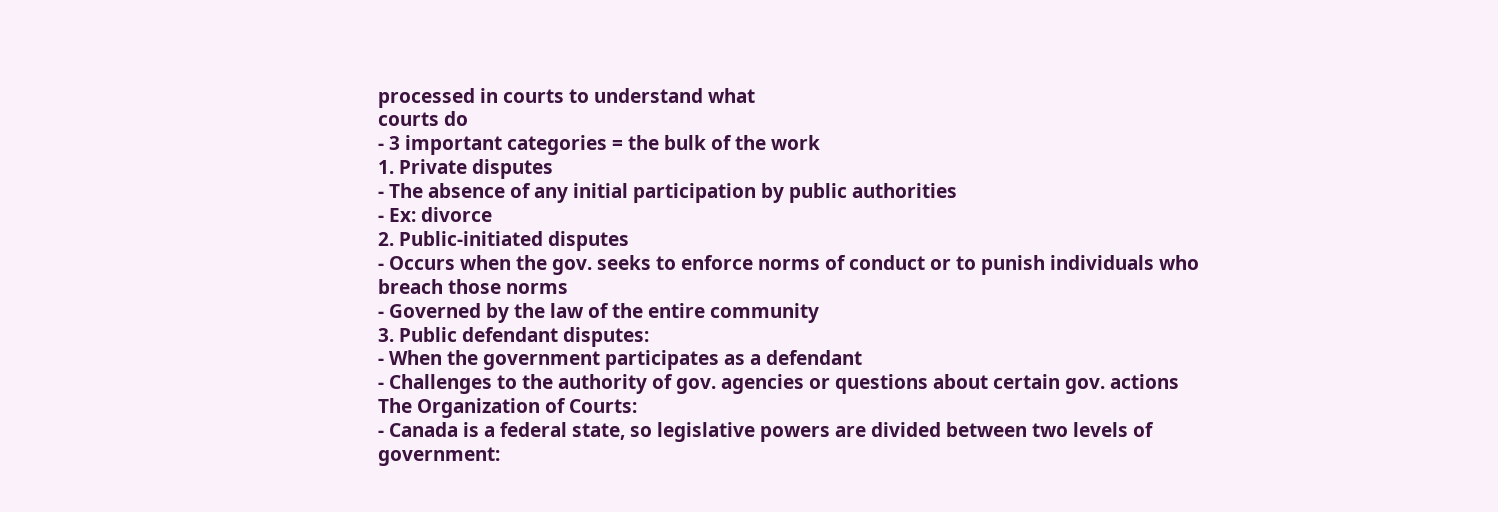processed in courts to understand what
courts do
- 3 important categories = the bulk of the work
1. Private disputes
- The absence of any initial participation by public authorities
- Ex: divorce
2. Public-initiated disputes
- Occurs when the gov. seeks to enforce norms of conduct or to punish individuals who
breach those norms
- Governed by the law of the entire community
3. Public defendant disputes:
- When the government participates as a defendant
- Challenges to the authority of gov. agencies or questions about certain gov. actions
The Organization of Courts:
- Canada is a federal state, so legislative powers are divided between two levels of
government: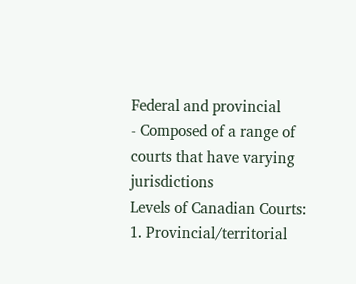Federal and provincial
- Composed of a range of courts that have varying jurisdictions
Levels of Canadian Courts:
1. Provincial/territorial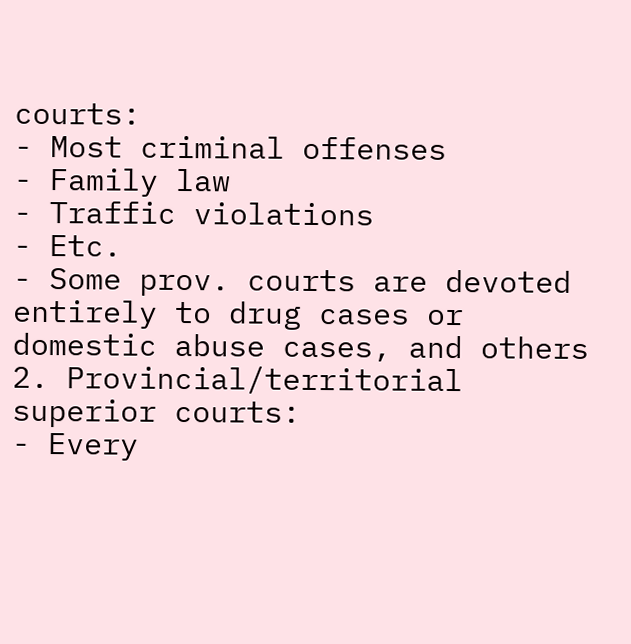courts:
- Most criminal offenses
- Family law
- Traffic violations
- Etc.
- Some prov. courts are devoted entirely to drug cases or domestic abuse cases, and others
2. Provincial/territorial superior courts:
- Every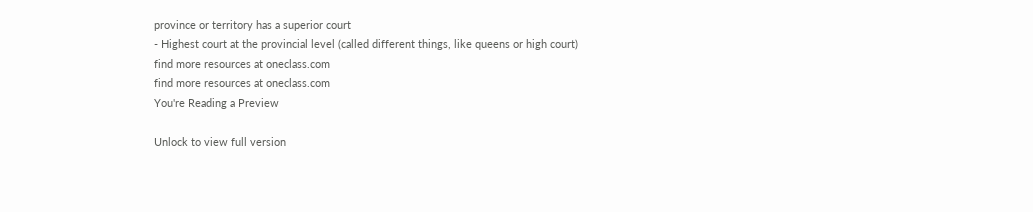province or territory has a superior court
- Highest court at the provincial level (called different things, like queens or high court)
find more resources at oneclass.com
find more resources at oneclass.com
You're Reading a Preview

Unlock to view full version